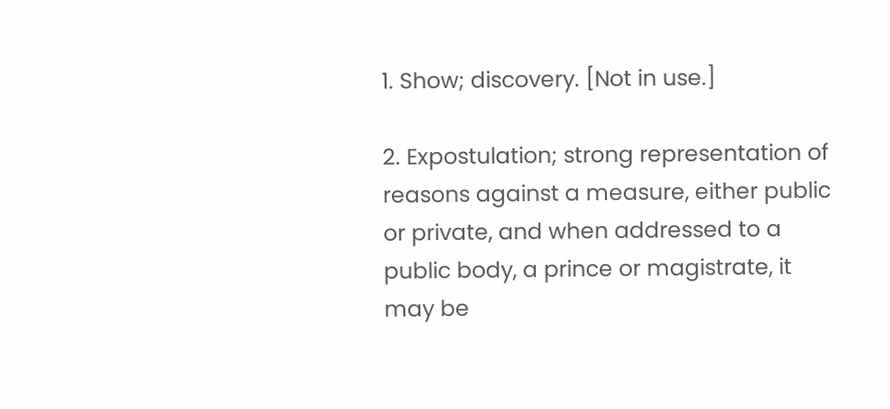1. Show; discovery. [Not in use.]

2. Expostulation; strong representation of reasons against a measure, either public or private, and when addressed to a public body, a prince or magistrate, it may be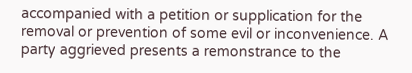accompanied with a petition or supplication for the removal or prevention of some evil or inconvenience. A party aggrieved presents a remonstrance to the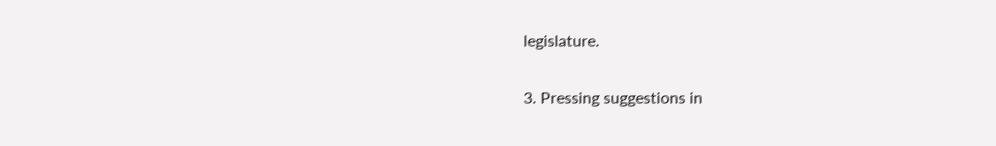legislature.

3. Pressing suggestions in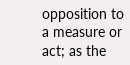opposition to a measure or act; as the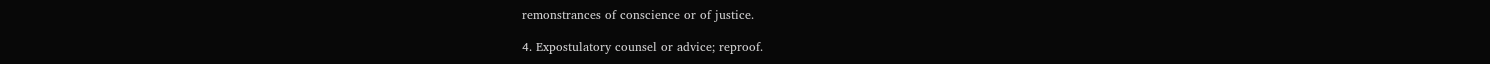remonstrances of conscience or of justice.

4. Expostulatory counsel or advice; reproof.